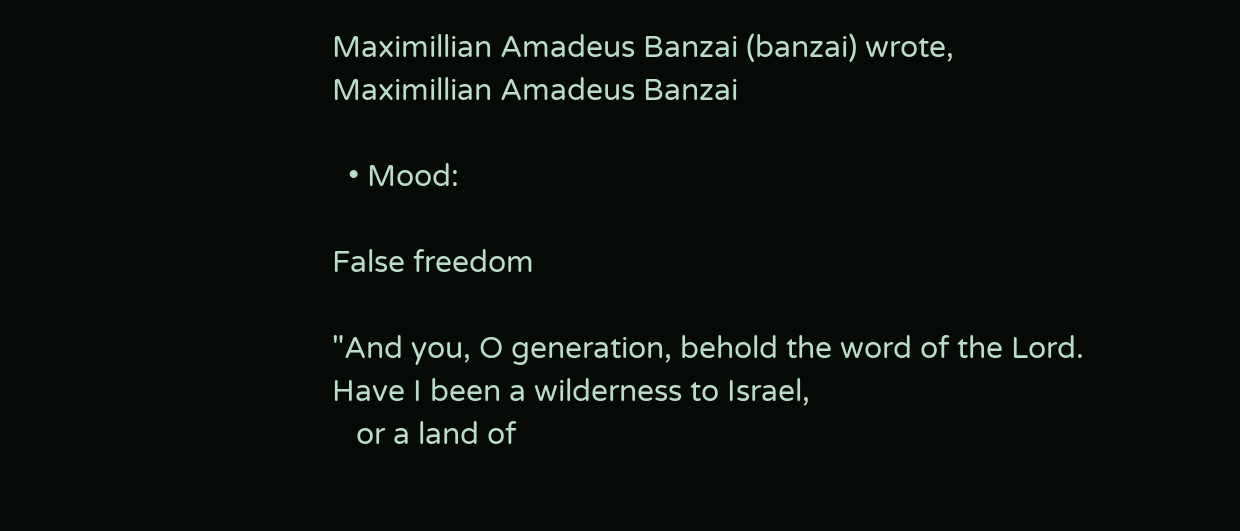Maximillian Amadeus Banzai (banzai) wrote,
Maximillian Amadeus Banzai

  • Mood:

False freedom

"And you, O generation, behold the word of the Lord.
Have I been a wilderness to Israel,
   or a land of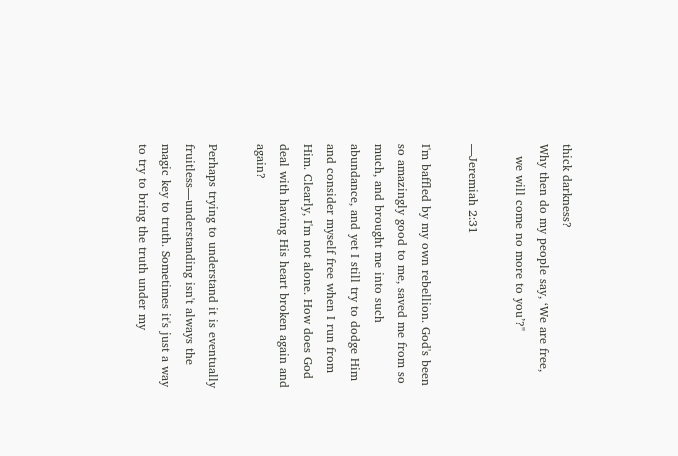thick darkness?
Why then do my people say, ‘We are free,
   we will come no more to you’?"

—Jeremiah 2:31

I'm baffled by my own rebellion. God's been so amazingly good to me, saved me from so much, and brought me into such abundance, and yet I still try to dodge Him and consider myself free when I run from Him. Clearly, I'm not alone. How does God deal with having His heart broken again and again?

Perhaps trying to understand it is eventually fruitless—understanding isn't always the magic key to truth. Sometimes it's just a way to try to bring the truth under my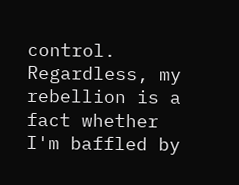control. Regardless, my rebellion is a fact whether I'm baffled by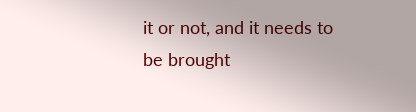it or not, and it needs to be brought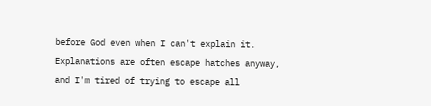before God even when I can't explain it. Explanations are often escape hatches anyway, and I'm tired of trying to escape all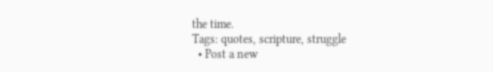the time.
Tags: quotes, scripture, struggle
  • Post a new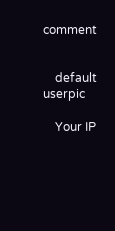comment


    default userpic

    Your IP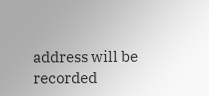address will be recorded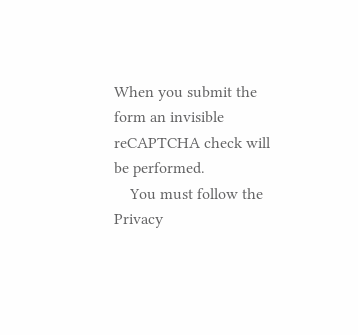When you submit the form an invisible reCAPTCHA check will be performed.
    You must follow the Privacy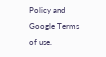Policy and Google Terms of use.